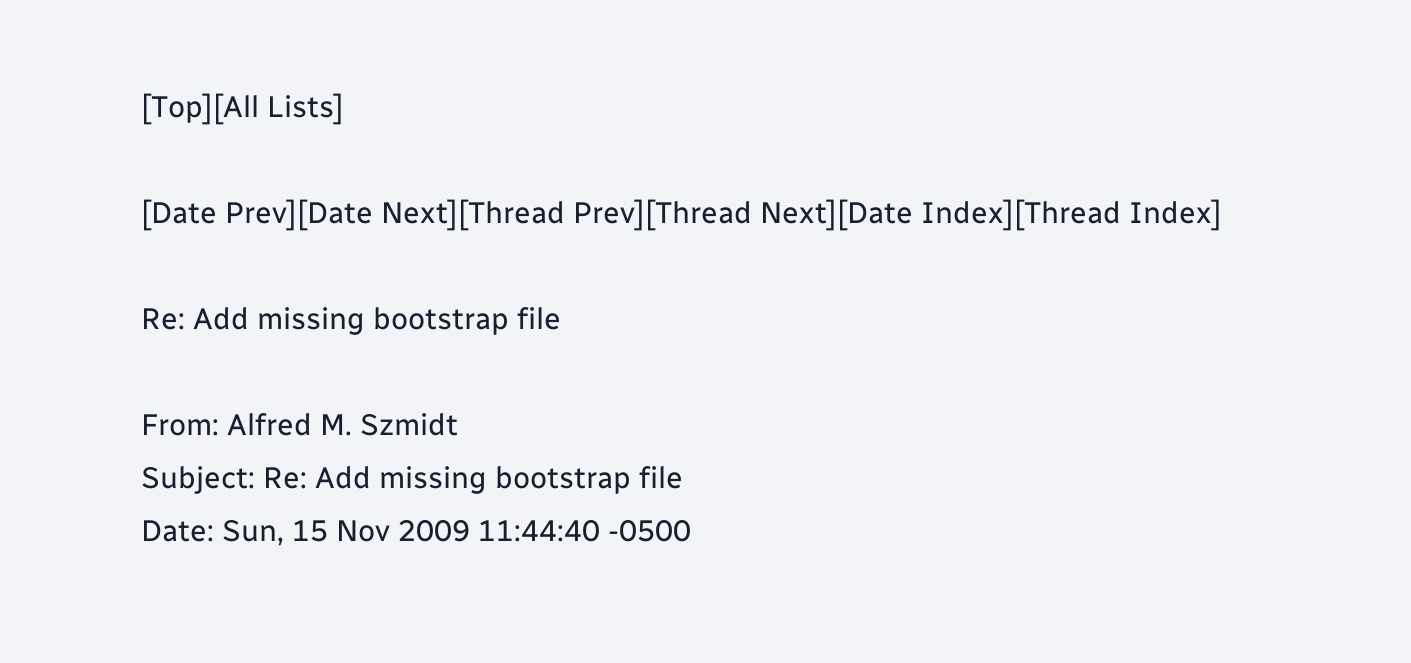[Top][All Lists]

[Date Prev][Date Next][Thread Prev][Thread Next][Date Index][Thread Index]

Re: Add missing bootstrap file

From: Alfred M. Szmidt
Subject: Re: Add missing bootstrap file
Date: Sun, 15 Nov 2009 11:44:40 -0500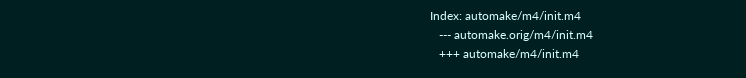Index: automake/m4/init.m4
   --- automake.orig/m4/init.m4
   +++ automake/m4/init.m4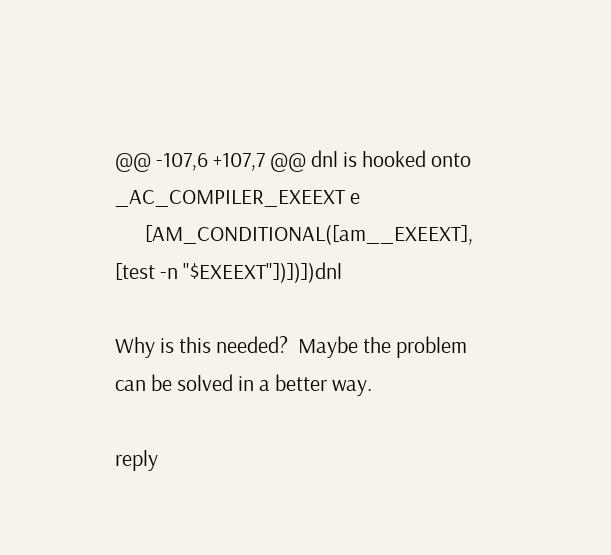@@ -107,6 +107,7 @@ dnl is hooked onto _AC_COMPILER_EXEEXT e
      [AM_CONDITIONAL([am__EXEEXT], [test -n "$EXEEXT"])])])dnl

Why is this needed?  Maybe the problem can be solved in a better way.

reply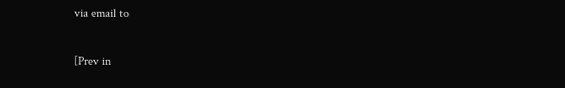via email to

[Prev in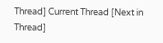Thread] Current Thread [Next in Thread]